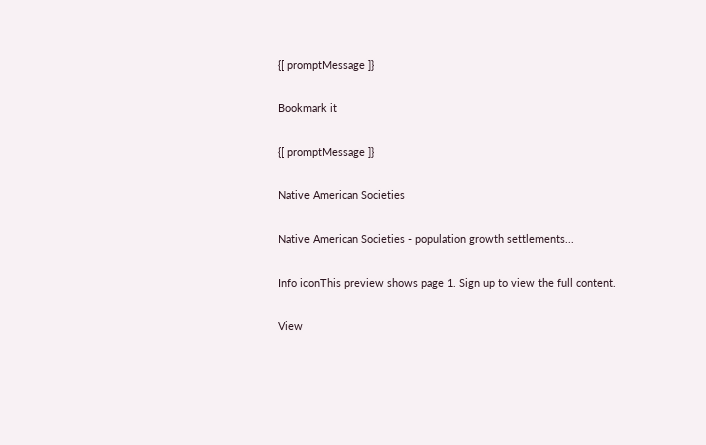{[ promptMessage ]}

Bookmark it

{[ promptMessage ]}

Native American Societies

Native American Societies - population growth settlements...

Info iconThis preview shows page 1. Sign up to view the full content.

View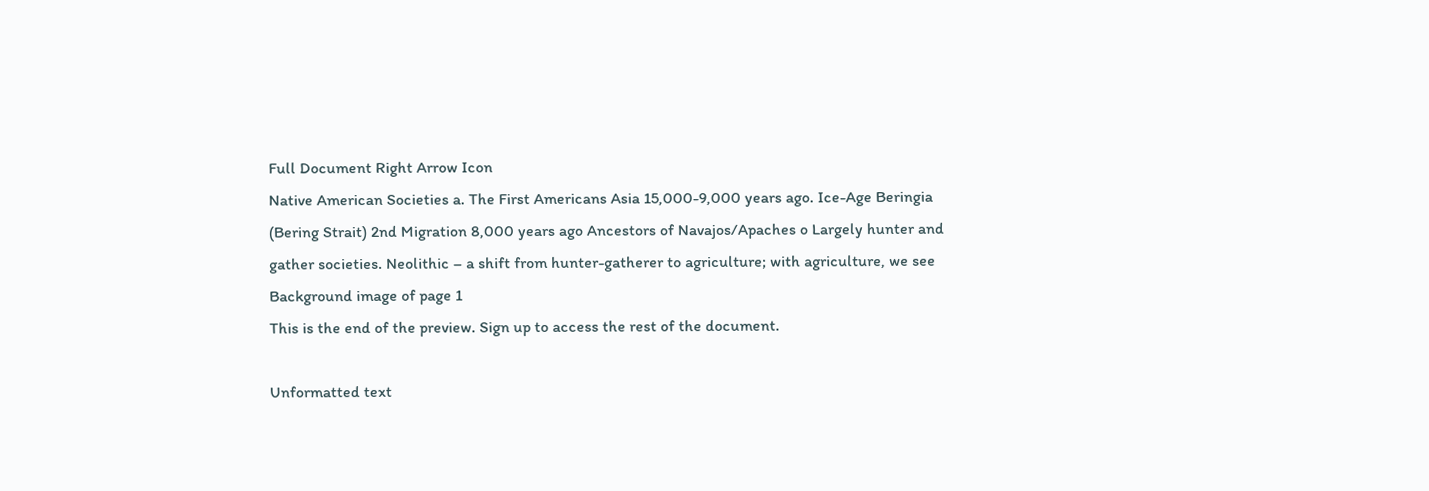Full Document Right Arrow Icon
Native American Societies a. The First Americans Asia 15,000-9,000 years ago. Ice-Age Beringia (Bering Strait) 2nd Migration 8,000 years ago Ancestors of Navajos/Apaches o Largely hunter and gather societies. Neolithic – a shift from hunter-gatherer to agriculture; with agriculture, we see
Background image of page 1
This is the end of the preview. Sign up to access the rest of the document.

Unformatted text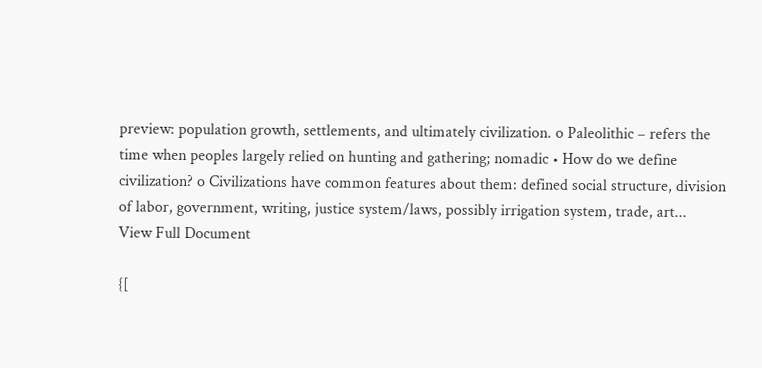preview: population growth, settlements, and ultimately civilization. o Paleolithic – refers the time when peoples largely relied on hunting and gathering; nomadic • How do we define civilization? o Civilizations have common features about them: defined social structure, division of labor, government, writing, justice system/laws, possibly irrigation system, trade, art...
View Full Document

{[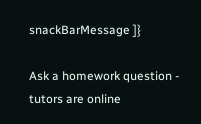snackBarMessage ]}

Ask a homework question - tutors are online